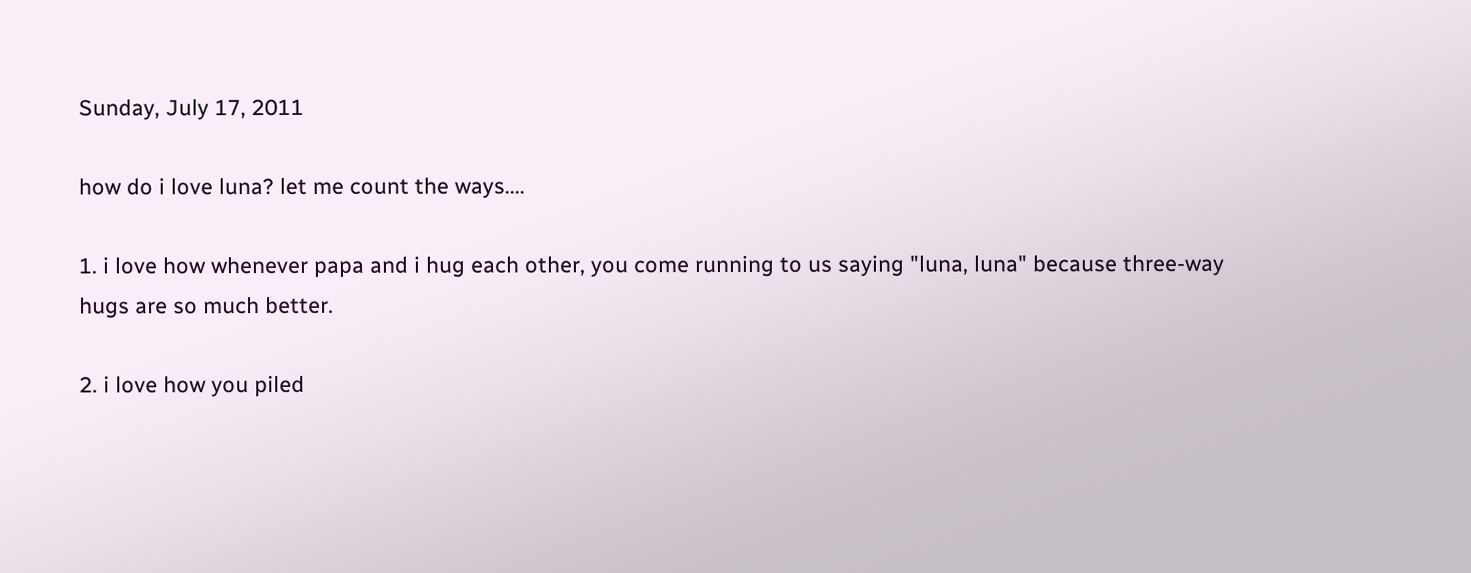Sunday, July 17, 2011

how do i love luna? let me count the ways....

1. i love how whenever papa and i hug each other, you come running to us saying "luna, luna" because three-way hugs are so much better.

2. i love how you piled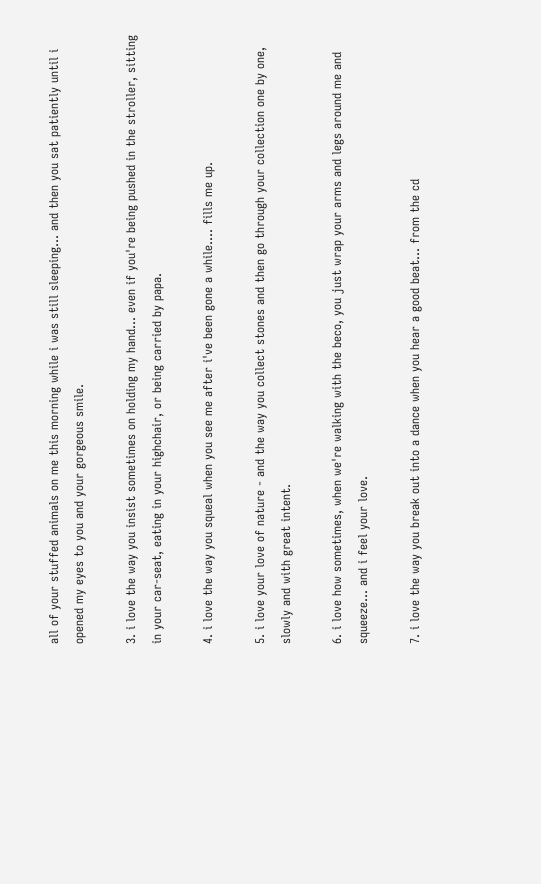all of your stuffed animals on me this morning while i was still sleeping... and then you sat patiently until i opened my eyes to you and your gorgeous smile.

3. i love the way you insist sometimes on holding my hand... even if you're being pushed in the stroller, sitting in your car-seat, eating in your highchair, or being carried by papa.

4. i love the way you squeal when you see me after i've been gone a while.... fills me up.

5. i love your love of nature - and the way you collect stones and then go through your collection one by one, slowly and with great intent.

6. i love how sometimes, when we're walking with the beco, you just wrap your arms and legs around me and squeeze... and i feel your love.

7. i love the way you break out into a dance when you hear a good beat... from the cd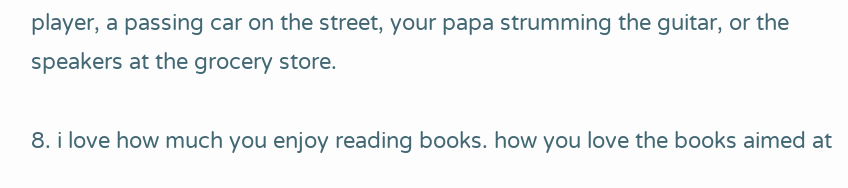player, a passing car on the street, your papa strumming the guitar, or the speakers at the grocery store.

8. i love how much you enjoy reading books. how you love the books aimed at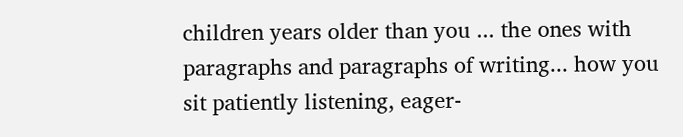children years older than you ... the ones with paragraphs and paragraphs of writing... how you sit patiently listening, eager-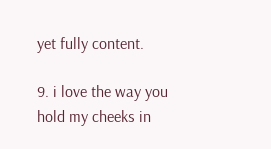yet fully content.

9. i love the way you hold my cheeks in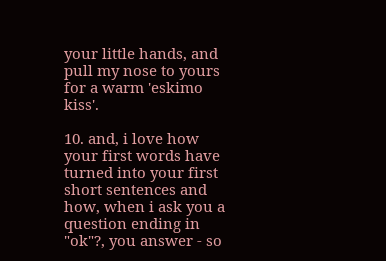your little hands, and pull my nose to yours for a warm 'eskimo kiss'.

10. and, i love how your first words have turned into your first short sentences and how, when i ask you a question ending in "ok"?, you answer - so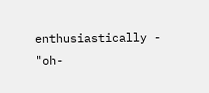enthusiastically - "oh-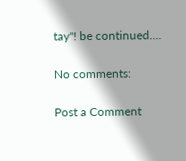tay"! be continued....

No comments:

Post a Comment